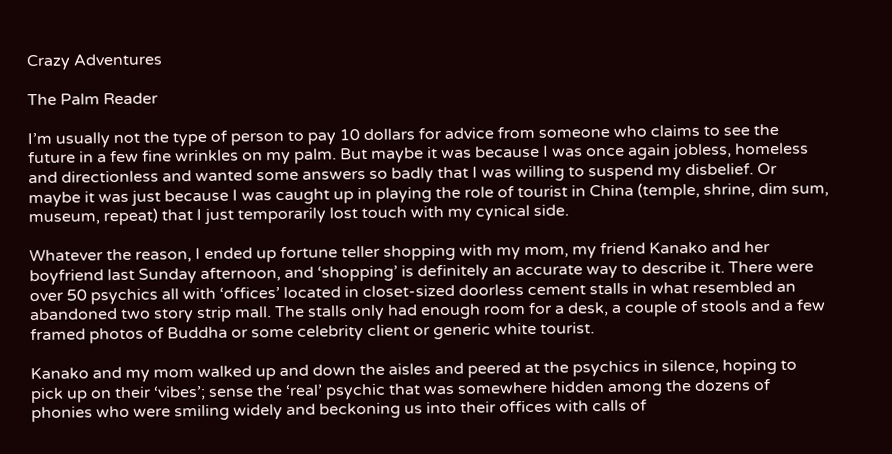Crazy Adventures

The Palm Reader

I’m usually not the type of person to pay 10 dollars for advice from someone who claims to see the future in a few fine wrinkles on my palm. But maybe it was because I was once again jobless, homeless and directionless and wanted some answers so badly that I was willing to suspend my disbelief. Or maybe it was just because I was caught up in playing the role of tourist in China (temple, shrine, dim sum, museum, repeat) that I just temporarily lost touch with my cynical side.

Whatever the reason, I ended up fortune teller shopping with my mom, my friend Kanako and her boyfriend last Sunday afternoon, and ‘shopping’ is definitely an accurate way to describe it. There were over 50 psychics all with ‘offices’ located in closet-sized doorless cement stalls in what resembled an abandoned two story strip mall. The stalls only had enough room for a desk, a couple of stools and a few framed photos of Buddha or some celebrity client or generic white tourist.

Kanako and my mom walked up and down the aisles and peered at the psychics in silence, hoping to pick up on their ‘vibes’; sense the ‘real’ psychic that was somewhere hidden among the dozens of phonies who were smiling widely and beckoning us into their offices with calls of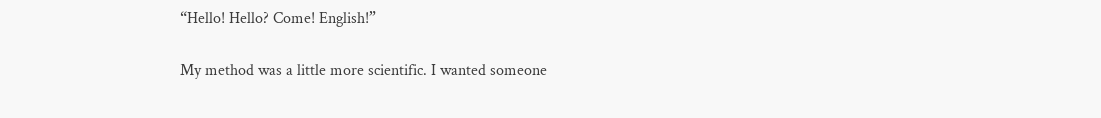“Hello! Hello? Come! English!”

My method was a little more scientific. I wanted someone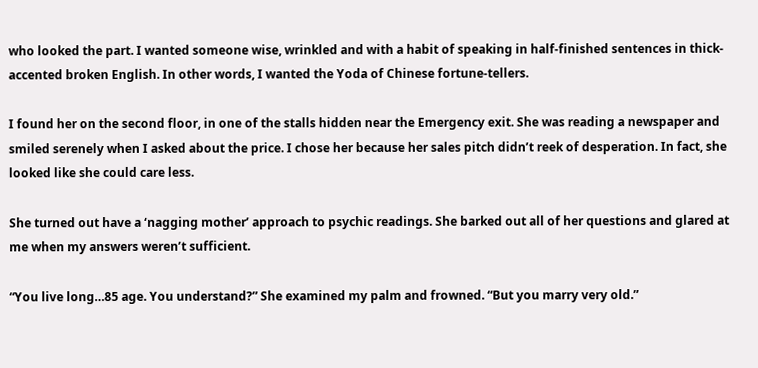who looked the part. I wanted someone wise, wrinkled and with a habit of speaking in half-finished sentences in thick-accented broken English. In other words, I wanted the Yoda of Chinese fortune-tellers.

I found her on the second floor, in one of the stalls hidden near the Emergency exit. She was reading a newspaper and smiled serenely when I asked about the price. I chose her because her sales pitch didn’t reek of desperation. In fact, she looked like she could care less.

She turned out have a ‘nagging mother’ approach to psychic readings. She barked out all of her questions and glared at me when my answers weren’t sufficient.

“You live long…85 age. You understand?” She examined my palm and frowned. “But you marry very old.”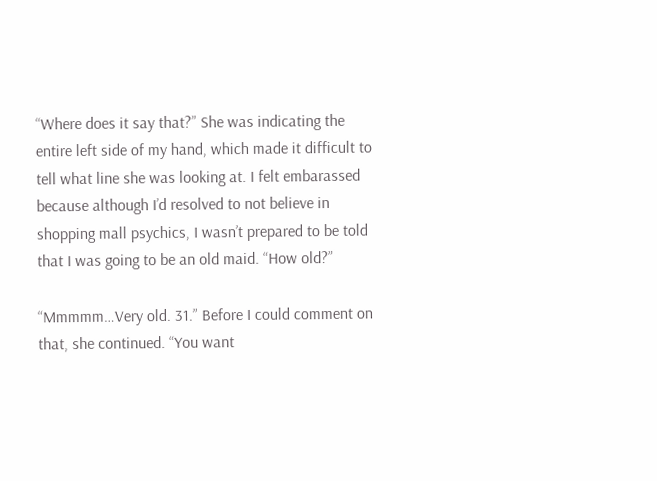“Where does it say that?” She was indicating the entire left side of my hand, which made it difficult to tell what line she was looking at. I felt embarassed because although I’d resolved to not believe in shopping mall psychics, I wasn’t prepared to be told that I was going to be an old maid. “How old?”

“Mmmmm…Very old. 31.” Before I could comment on that, she continued. “You want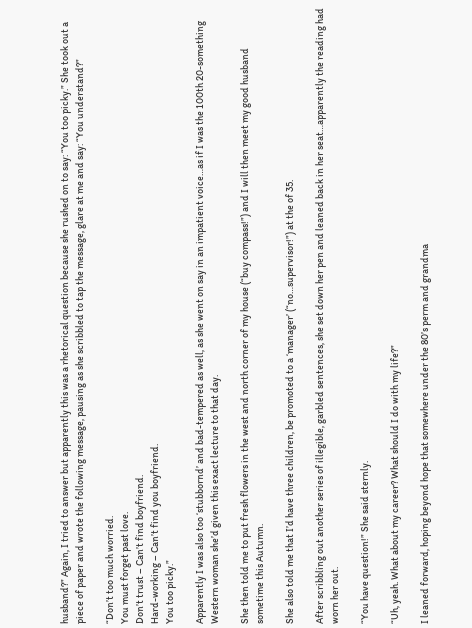husband?” Again, I tried to answer but apparently this was a rhetorical question because she rushed on to say: “You too picky.” She took out a piece of paper and wrote the following message, pausing as she scribbled to tap the message, glare at me and say: “You understand?”

“Don’t too much worried.
You must forget past love.
Don’t trust – Can’t find boyfriend.
Hard-working – Can’t find you boyfriend.
You too picky.”

Apparently I was also too ‘stubbornd’ and bad-tempered as well, as she went on say in an impatient voice…as if I was the 100th 20-something Western woman she’d given this exact lecture to that day.

She then told me to put fresh flowers in the west and north corner of my house (“buy compass!”) and I will then meet my good husband sometime this Autumn.

She also told me that I’d have three children, be promoted to a ‘manager’ (“no…supervisor!”) at the of 35.

After scribbling out another series of illegible, garbled sentences, she set down her pen and leaned back in her seat…apparently the reading had worn her out.

“You have question!” She said sternly.

“Uh, yeah. What about my career? What should I do with my life?”

I leaned forward, hoping beyond hope that somewhere under the 80’s perm and grandma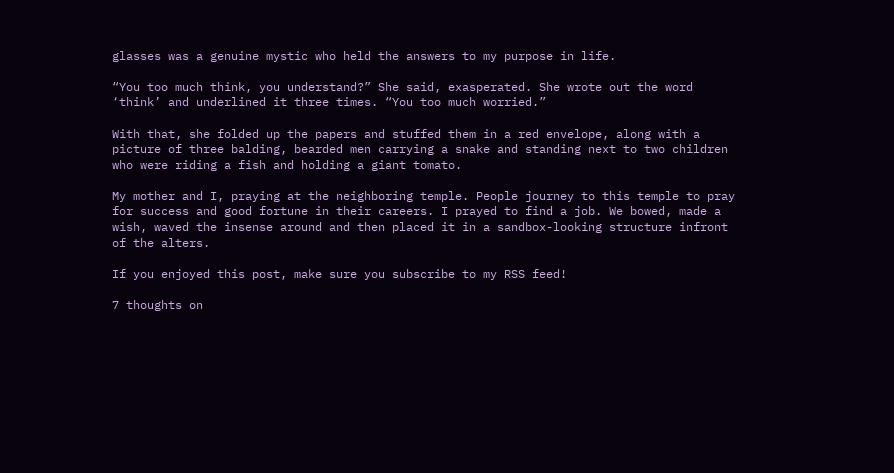glasses was a genuine mystic who held the answers to my purpose in life.

“You too much think, you understand?” She said, exasperated. She wrote out the word ‘think’ and underlined it three times. “You too much worried.”

With that, she folded up the papers and stuffed them in a red envelope, along with a picture of three balding, bearded men carrying a snake and standing next to two children who were riding a fish and holding a giant tomato.

My mother and I, praying at the neighboring temple. People journey to this temple to pray for success and good fortune in their careers. I prayed to find a job. We bowed, made a wish, waved the insense around and then placed it in a sandbox-looking structure infront of the alters.

If you enjoyed this post, make sure you subscribe to my RSS feed!

7 thoughts on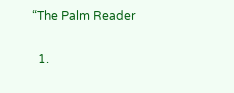“The Palm Reader

  1.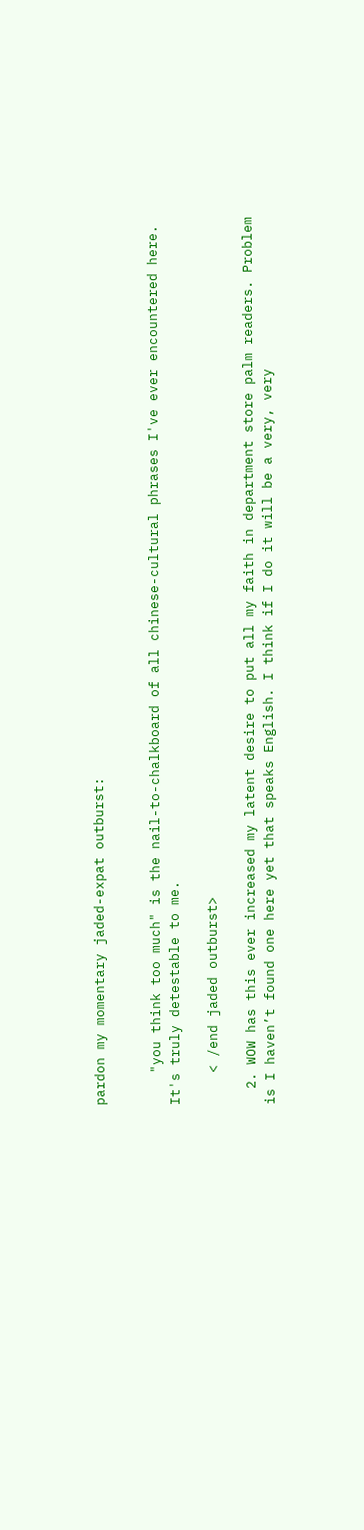pardon my momentary jaded-expat outburst:


    "you think too much" is the nail-to-chalkboard of all chinese-cultural phrases I've ever encountered here. It's truly detestable to me.

    < /end jaded outburst>

  2. WOW has this ever increased my latent desire to put all my faith in department store palm readers. Problem is I haven’t found one here yet that speaks English. I think if I do it will be a very, very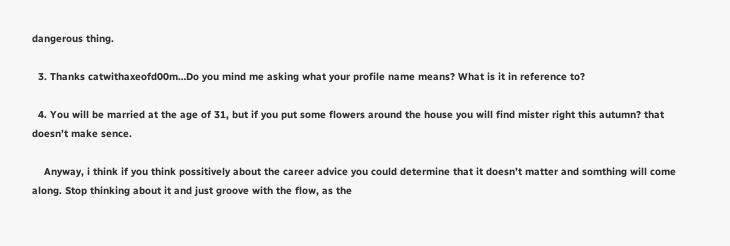dangerous thing.

  3. Thanks catwithaxeofd00m…Do you mind me asking what your profile name means? What is it in reference to?

  4. You will be married at the age of 31, but if you put some flowers around the house you will find mister right this autumn? that doesn’t make sence.

    Anyway, i think if you think possitively about the career advice you could determine that it doesn’t matter and somthing will come along. Stop thinking about it and just groove with the flow, as the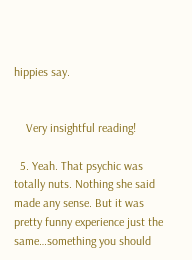hippies say.


    Very insightful reading!

  5. Yeah. That psychic was totally nuts. Nothing she said made any sense. But it was pretty funny experience just the same…something you should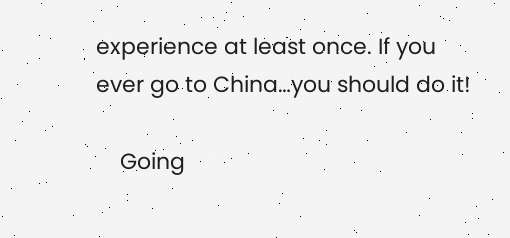experience at least once. If you ever go to China…you should do it!

    Going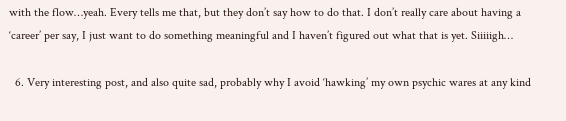with the flow…yeah. Every tells me that, but they don’t say how to do that. I don’t really care about having a ‘career’ per say, I just want to do something meaningful and I haven’t figured out what that is yet. Siiiiigh…

  6. Very interesting post, and also quite sad, probably why I avoid ‘hawking’ my own psychic wares at any kind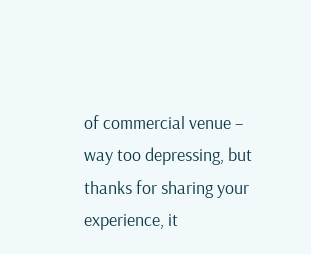of commercial venue – way too depressing, but thanks for sharing your experience, it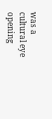was a cultural eye opening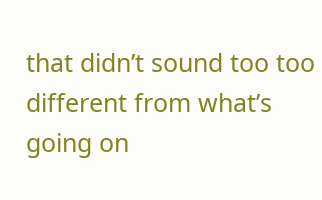that didn’t sound too too different from what’s going on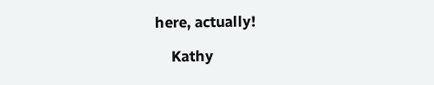here, actually!

    Kathy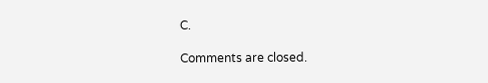C.

Comments are closed.